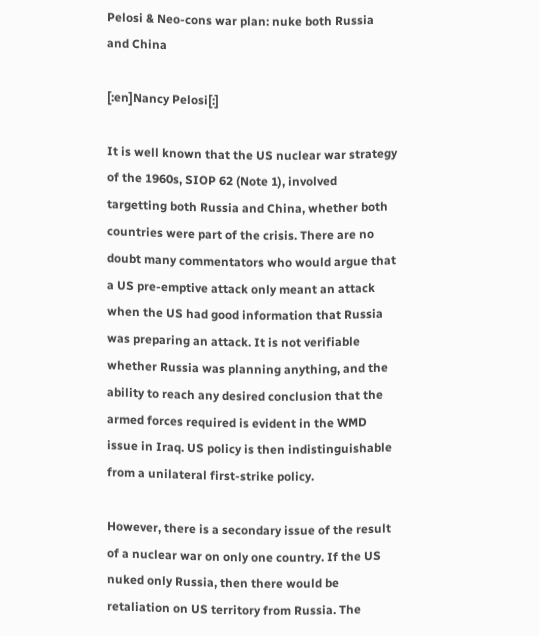Pelosi & Neo-cons war plan: nuke both Russia and China

[:en]Nancy Pelosi[:]

It is well known that the US nuclear war strategy of the 1960s, SIOP 62 (Note 1), involved targetting both Russia and China, whether both countries were part of the crisis. There are no doubt many commentators who would argue that a US pre-emptive attack only meant an attack when the US had good information that Russia was preparing an attack. It is not verifiable whether Russia was planning anything, and the ability to reach any desired conclusion that the armed forces required is evident in the WMD issue in Iraq. US policy is then indistinguishable from a unilateral first-strike policy.

However, there is a secondary issue of the result of a nuclear war on only one country. If the US nuked only Russia, then there would be retaliation on US territory from Russia. The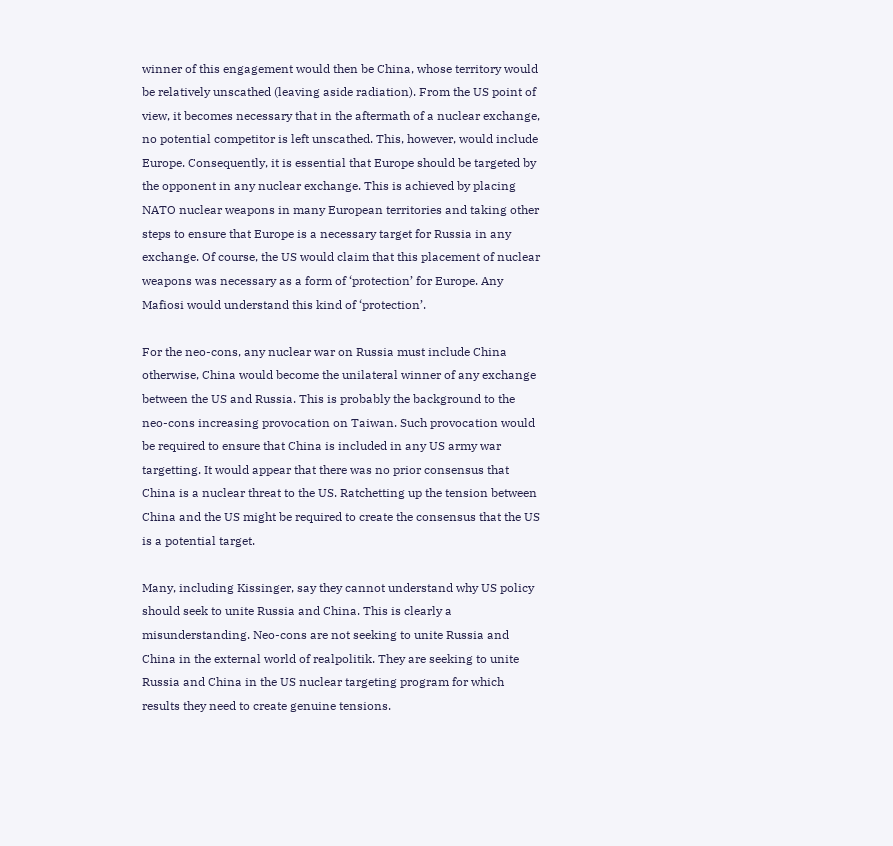winner of this engagement would then be China, whose territory would be relatively unscathed (leaving aside radiation). From the US point of view, it becomes necessary that in the aftermath of a nuclear exchange, no potential competitor is left unscathed. This, however, would include Europe. Consequently, it is essential that Europe should be targeted by the opponent in any nuclear exchange. This is achieved by placing NATO nuclear weapons in many European territories and taking other steps to ensure that Europe is a necessary target for Russia in any exchange. Of course, the US would claim that this placement of nuclear weapons was necessary as a form of ‘protection’ for Europe. Any Mafiosi would understand this kind of ‘protection’.

For the neo-cons, any nuclear war on Russia must include China otherwise, China would become the unilateral winner of any exchange between the US and Russia. This is probably the background to the neo-cons increasing provocation on Taiwan. Such provocation would be required to ensure that China is included in any US army war targetting. It would appear that there was no prior consensus that China is a nuclear threat to the US. Ratchetting up the tension between China and the US might be required to create the consensus that the US is a potential target.

Many, including Kissinger, say they cannot understand why US policy should seek to unite Russia and China. This is clearly a misunderstanding. Neo-cons are not seeking to unite Russia and China in the external world of realpolitik. They are seeking to unite Russia and China in the US nuclear targeting program for which results they need to create genuine tensions.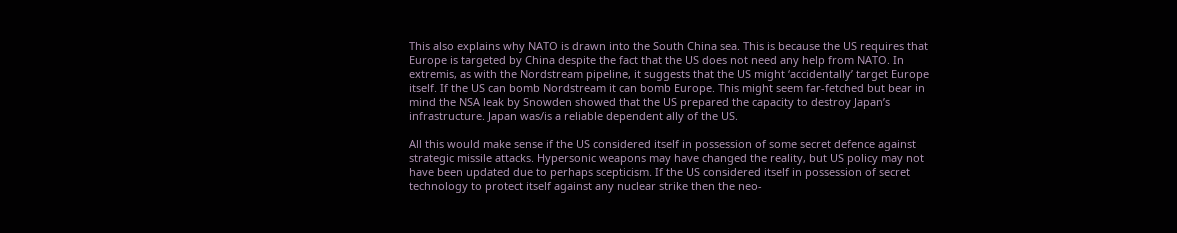This also explains why NATO is drawn into the South China sea. This is because the US requires that Europe is targeted by China despite the fact that the US does not need any help from NATO. In extremis, as with the Nordstream pipeline, it suggests that the US might ‘accidentally’ target Europe itself. If the US can bomb Nordstream it can bomb Europe. This might seem far-fetched but bear in mind the NSA leak by Snowden showed that the US prepared the capacity to destroy Japan’s infrastructure. Japan was/is a reliable dependent ally of the US.

All this would make sense if the US considered itself in possession of some secret defence against strategic missile attacks. Hypersonic weapons may have changed the reality, but US policy may not have been updated due to perhaps scepticism. If the US considered itself in possession of secret technology to protect itself against any nuclear strike then the neo-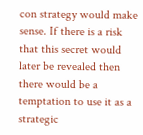con strategy would make sense. If there is a risk that this secret would later be revealed then there would be a temptation to use it as a strategic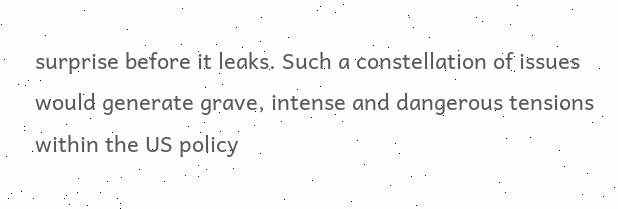surprise before it leaks. Such a constellation of issues would generate grave, intense and dangerous tensions within the US policy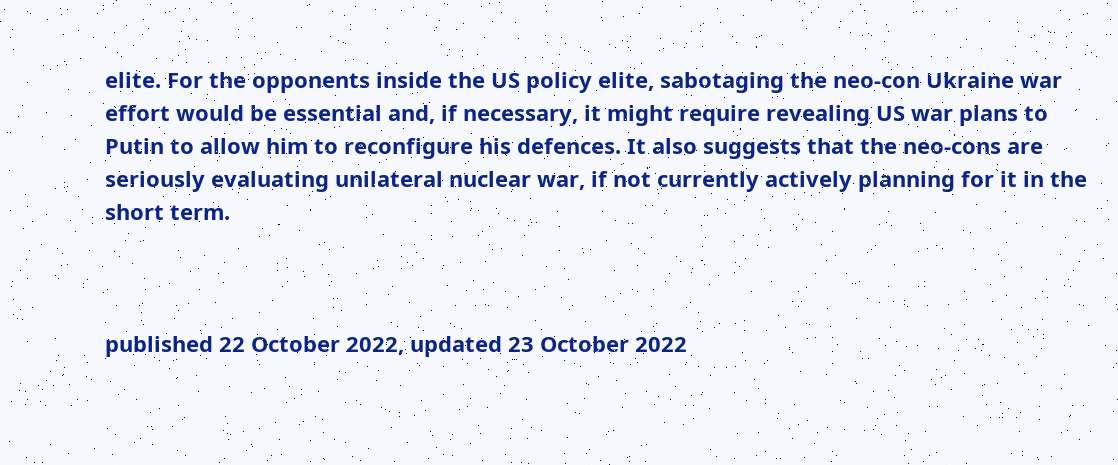elite. For the opponents inside the US policy elite, sabotaging the neo-con Ukraine war effort would be essential and, if necessary, it might require revealing US war plans to Putin to allow him to reconfigure his defences. It also suggests that the neo-cons are seriously evaluating unilateral nuclear war, if not currently actively planning for it in the short term.



published 22 October 2022, updated 23 October 2022